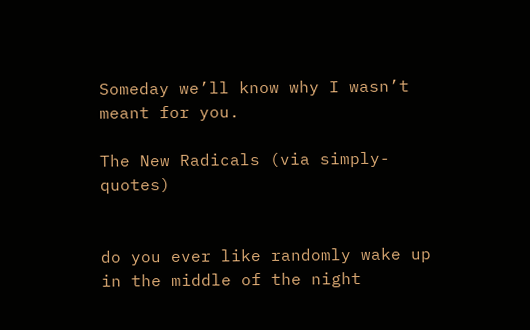Someday we’ll know why I wasn’t meant for you.

The New Radicals (via simply-quotes)


do you ever like randomly wake up in the middle of the night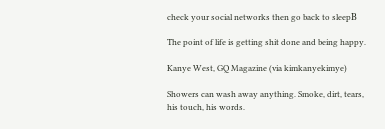check your social networks then go back to sleepΒ

The point of life is getting shit done and being happy.

Kanye West, GQ Magazine (via kimkanyekimye)

Showers can wash away anything. Smoke, dirt, tears, his touch, his words.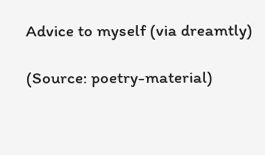Advice to myself (via dreamtly)

(Source: poetry-material)